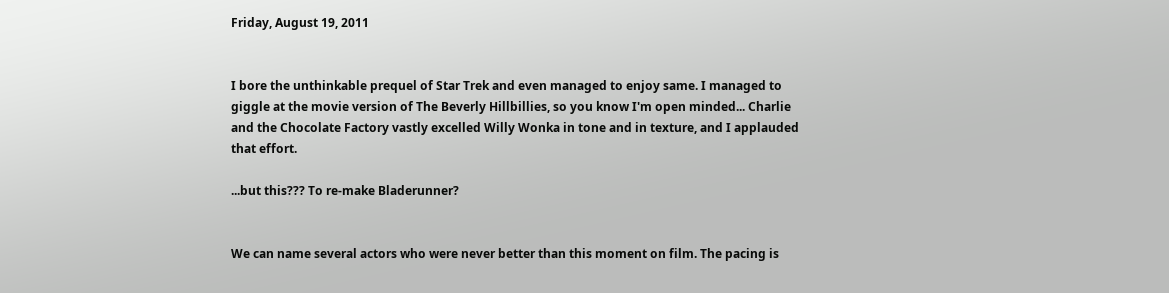Friday, August 19, 2011


I bore the unthinkable prequel of Star Trek and even managed to enjoy same. I managed to giggle at the movie version of The Beverly Hillbillies, so you know I'm open minded... Charlie and the Chocolate Factory vastly excelled Willy Wonka in tone and in texture, and I applauded that effort.

...but this??? To re-make Bladerunner?


We can name several actors who were never better than this moment on film. The pacing is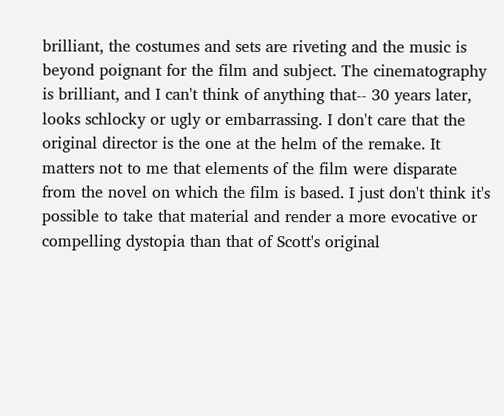brilliant, the costumes and sets are riveting and the music is beyond poignant for the film and subject. The cinematography is brilliant, and I can't think of anything that-- 30 years later, looks schlocky or ugly or embarrassing. I don't care that the original director is the one at the helm of the remake. It matters not to me that elements of the film were disparate from the novel on which the film is based. I just don't think it's possible to take that material and render a more evocative or compelling dystopia than that of Scott's original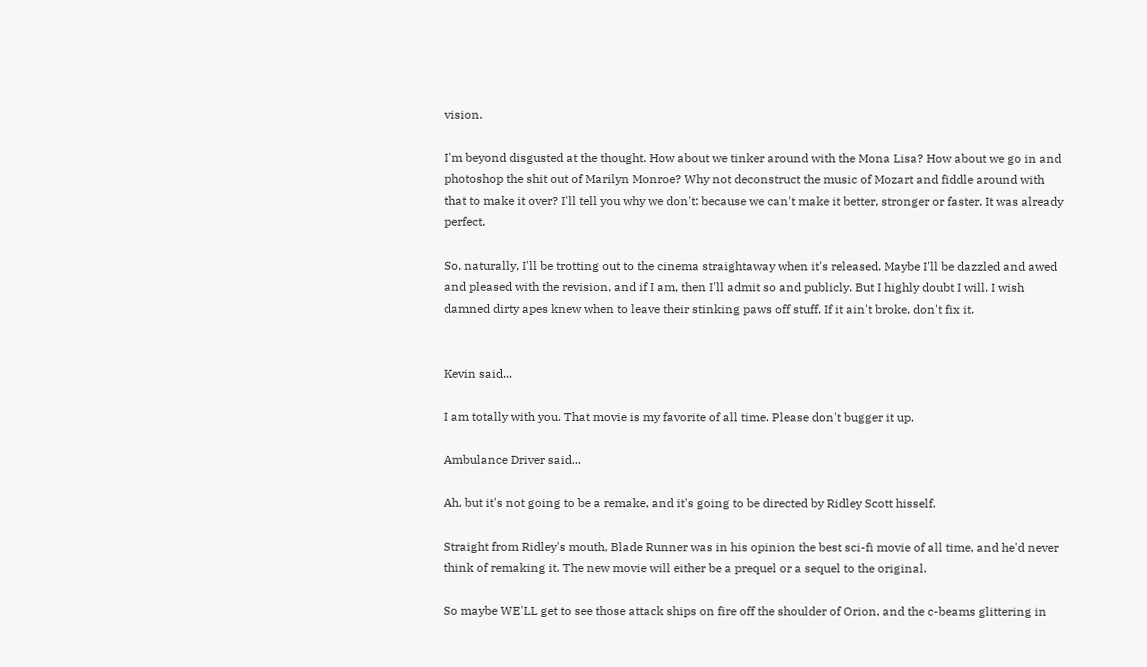vision.

I'm beyond disgusted at the thought. How about we tinker around with the Mona Lisa? How about we go in and photoshop the shit out of Marilyn Monroe? Why not deconstruct the music of Mozart and fiddle around with that to make it over? I'll tell you why we don't: because we can't make it better, stronger or faster. It was already perfect.

So, naturally, I'll be trotting out to the cinema straightaway when it's released. Maybe I'll be dazzled and awed and pleased with the revision, and if I am, then I'll admit so and publicly. But I highly doubt I will. I wish damned dirty apes knew when to leave their stinking paws off stuff. If it ain't broke, don't fix it.


Kevin said...

I am totally with you. That movie is my favorite of all time. Please don't bugger it up.

Ambulance Driver said...

Ah, but it's not going to be a remake, and it's going to be directed by Ridley Scott hisself.

Straight from Ridley's mouth, Blade Runner was in his opinion the best sci-fi movie of all time, and he'd never think of remaking it. The new movie will either be a prequel or a sequel to the original.

So maybe WE'LL get to see those attack ships on fire off the shoulder of Orion, and the c-beams glittering in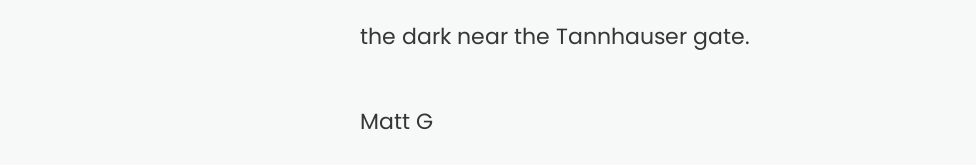the dark near the Tannhauser gate.

Matt G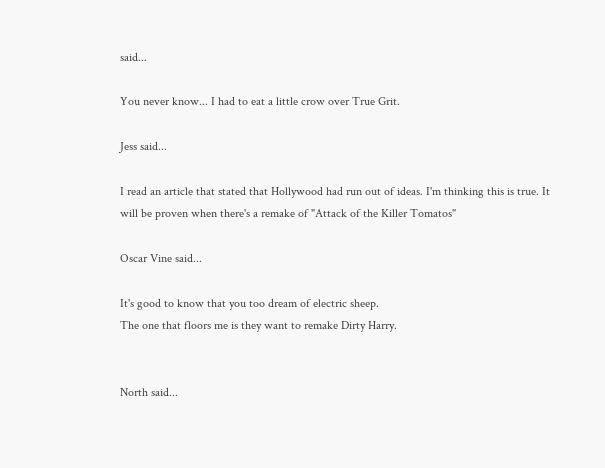said...

You never know... I had to eat a little crow over True Grit.

Jess said...

I read an article that stated that Hollywood had run out of ideas. I'm thinking this is true. It will be proven when there's a remake of "Attack of the Killer Tomatos"

Oscar Vine said...

It's good to know that you too dream of electric sheep.
The one that floors me is they want to remake Dirty Harry.


North said...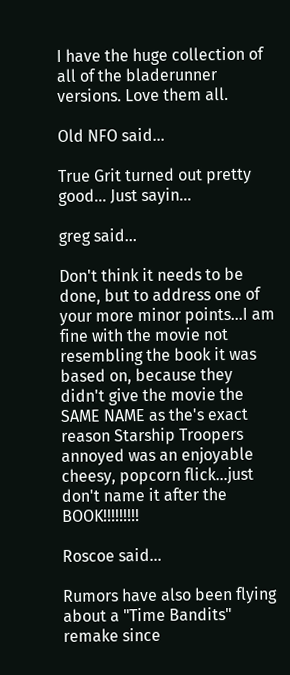I have the huge collection of all of the bladerunner versions. Love them all.

Old NFO said...

True Grit turned out pretty good... Just sayin...

greg said...

Don't think it needs to be done, but to address one of your more minor points...I am fine with the movie not resembling the book it was based on, because they didn't give the movie the SAME NAME as the's exact reason Starship Troopers annoyed was an enjoyable cheesy, popcorn flick...just don't name it after the BOOK!!!!!!!!!

Roscoe said...

Rumors have also been flying about a "Time Bandits" remake since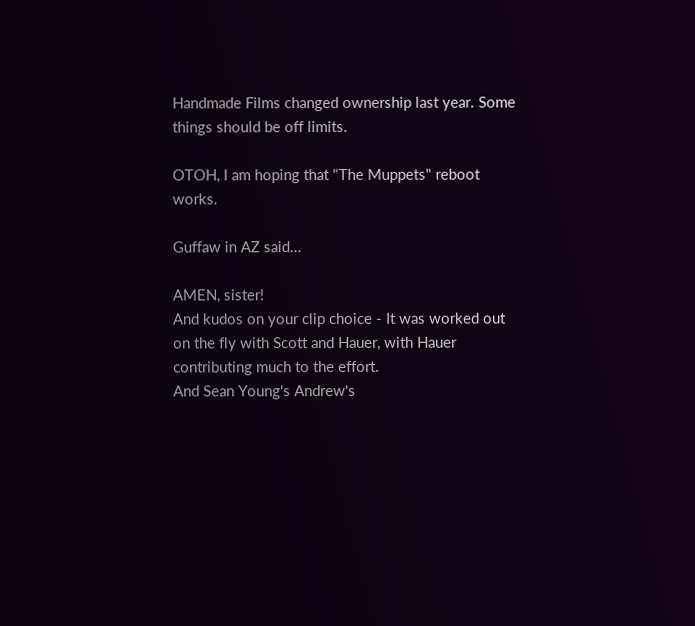Handmade Films changed ownership last year. Some things should be off limits.

OTOH, I am hoping that "The Muppets" reboot works.

Guffaw in AZ said...

AMEN, sister!
And kudos on your clip choice - It was worked out on the fly with Scott and Hauer, with Hauer contributing much to the effort.
And Sean Young's Andrew's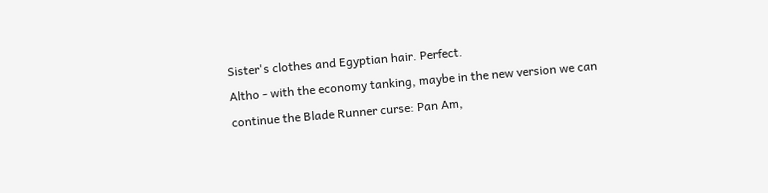Sister's clothes and Egyptian hair. Perfect.
Altho - with the economy tanking, maybe in the new version we can continue the Blade Runner curse: Pan Am,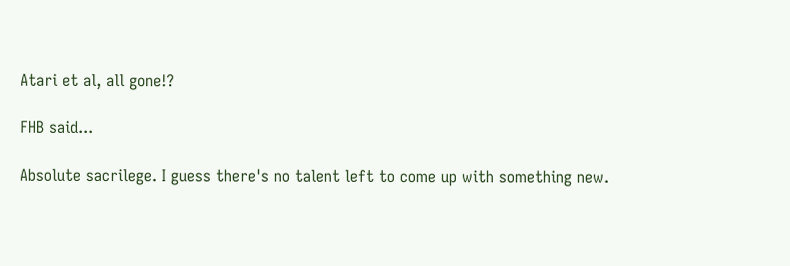Atari et al, all gone!?

FHB said...

Absolute sacrilege. I guess there's no talent left to come up with something new.